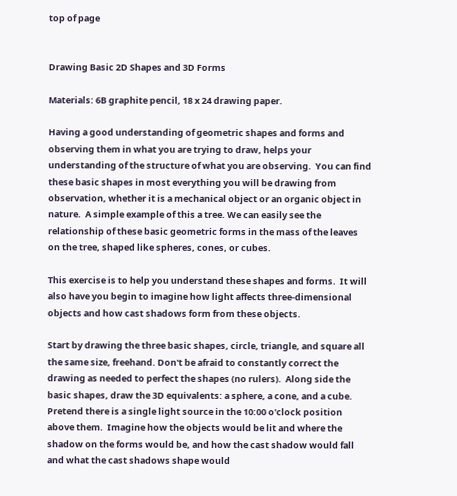top of page


Drawing Basic 2D Shapes and 3D Forms

Materials: 6B graphite pencil, 18 x 24 drawing paper.

Having a good understanding of geometric shapes and forms and observing them in what you are trying to draw, helps your understanding of the structure of what you are observing.  You can find these basic shapes in most everything you will be drawing from observation, whether it is a mechanical object or an organic object in nature.  A simple example of this a tree. We can easily see the relationship of these basic geometric forms in the mass of the leaves on the tree, shaped like spheres, cones, or cubes.

This exercise is to help you understand these shapes and forms.  It will also have you begin to imagine how light affects three-dimensional objects and how cast shadows form from these objects.

Start by drawing the three basic shapes, circle, triangle, and square all the same size, freehand. Don't be afraid to constantly correct the drawing as needed to perfect the shapes (no rulers).  Along side the basic shapes, draw the 3D equivalents: a sphere, a cone, and a cube.   Pretend there is a single light source in the 10:00 o'clock position above them.  Imagine how the objects would be lit and where the shadow on the forms would be, and how the cast shadow would fall and what the cast shadows shape would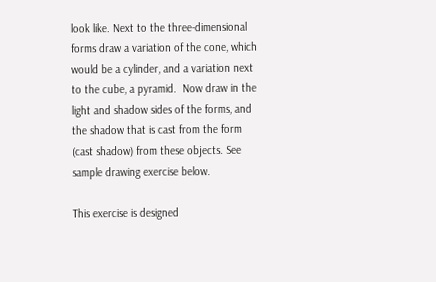look like. Next to the three-dimensional forms draw a variation of the cone, which would be a cylinder, and a variation next to the cube, a pyramid.  Now draw in the light and shadow sides of the forms, and the shadow that is cast from the form (cast shadow) from these objects. See sample drawing exercise below.

This exercise is designed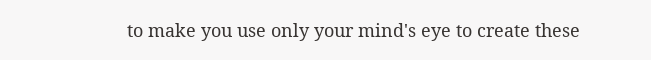to make you use only your mind's eye to create these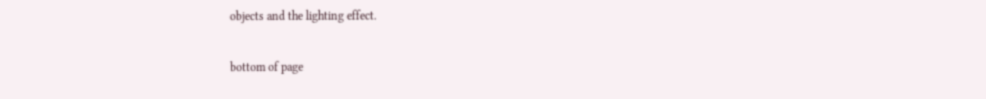objects and the lighting effect.

bottom of page